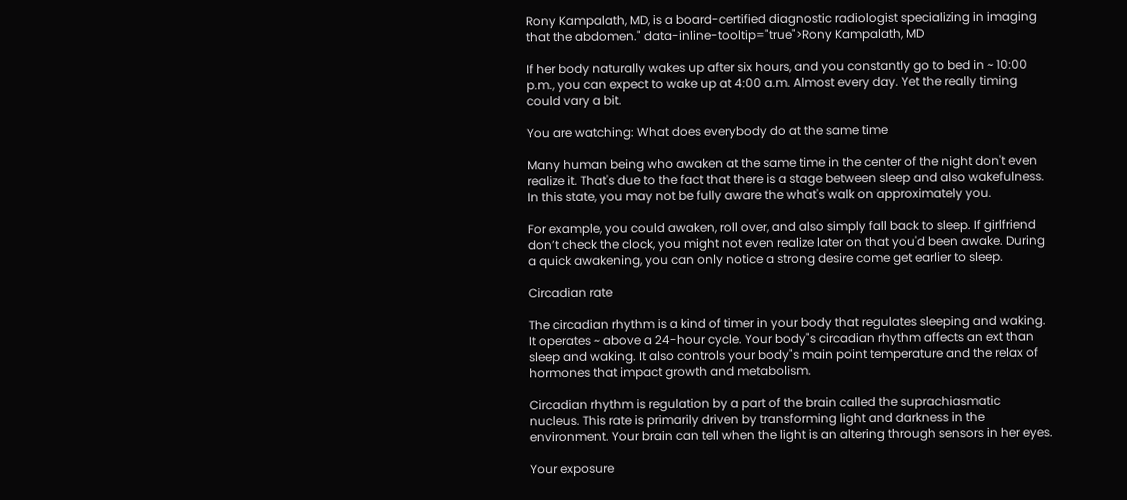Rony Kampalath, MD, is a board-certified diagnostic radiologist specializing in imaging that the abdomen." data-inline-tooltip="true">Rony Kampalath, MD

If her body naturally wakes up after six hours, and you constantly go to bed in ~ 10:00 p.m., you can expect to wake up at 4:00 a.m. Almost every day. Yet the really timing could vary a bit.

You are watching: What does everybody do at the same time

Many human being who awaken at the same time in the center of the night don't even realize it. That's due to the fact that there is a stage between sleep and also wakefulness. In this state, you may not be fully aware the what's walk on approximately you.

For example, you could awaken, roll over, and also simply fall back to sleep. If girlfriend don’t check the clock, you might not even realize later on that you'd been awake. During a quick awakening, you can only notice a strong desire come get earlier to sleep.

Circadian rate

The circadian rhythm is a kind of timer in your body that regulates sleeping and waking. It operates ~ above a 24-hour cycle. Your body"s circadian rhythm affects an ext than sleep and waking. It also controls your body"s main point temperature and the relax of hormones that impact growth and metabolism.

Circadian rhythm is regulation by a part of the brain called the suprachiasmatic nucleus. This rate is primarily driven by transforming light and darkness in the environment. Your brain can tell when the light is an altering through sensors in her eyes.

Your exposure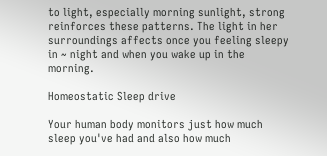to light, especially morning sunlight, strong reinforces these patterns. The light in her surroundings affects once you feeling sleepy in ~ night and when you wake up in the morning.

Homeostatic Sleep drive

Your human body monitors just how much sleep you've had and also how much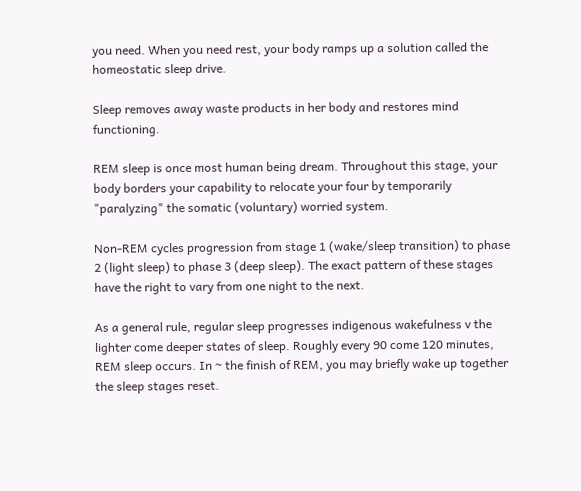you need. When you need rest, your body ramps up a solution called the homeostatic sleep drive.

Sleep removes away waste products in her body and restores mind functioning.

REM sleep is once most human being dream. Throughout this stage, your body borders your capability to relocate your four by temporarily "paralyzing" the somatic (voluntary) worried system.

Non-REM cycles progression from stage 1 (wake/sleep transition) to phase 2 (light sleep) to phase 3 (deep sleep). The exact pattern of these stages have the right to vary from one night to the next.

As a general rule, regular sleep progresses indigenous wakefulness v the lighter come deeper states of sleep. Roughly every 90 come 120 minutes, REM sleep occurs. In ~ the finish of REM, you may briefly wake up together the sleep stages reset.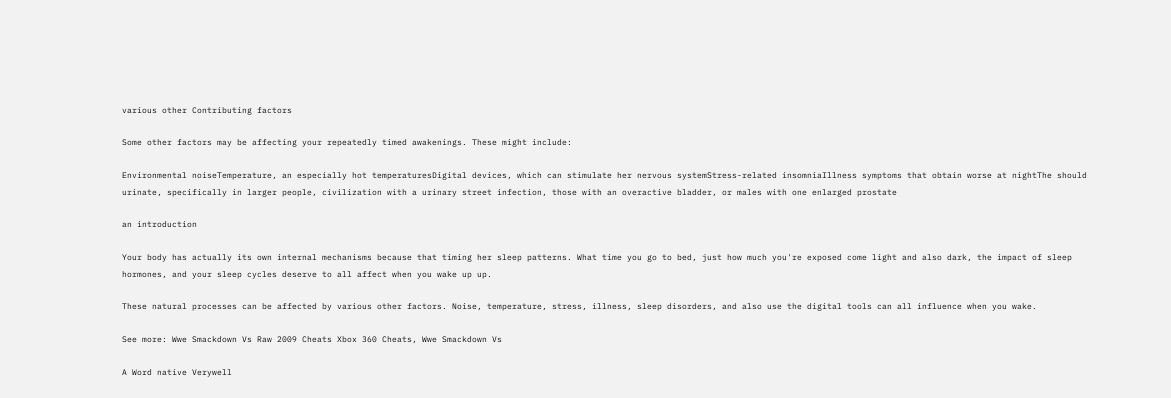various other Contributing factors

Some other factors may be affecting your repeatedly timed awakenings. These might include:

Environmental noiseTemperature, an especially hot temperaturesDigital devices, which can stimulate her nervous systemStress-related insomniaIllness symptoms that obtain worse at nightThe should urinate, specifically in larger people, civilization with a urinary street infection, those with an overactive bladder, or males with one enlarged prostate

an introduction

Your body has actually its own internal mechanisms because that timing her sleep patterns. What time you go to bed, just how much you're exposed come light and also dark, the impact of sleep hormones, and your sleep cycles deserve to all affect when you wake up up.

These natural processes can be affected by various other factors. Noise, temperature, stress, illness, sleep disorders, and also use the digital tools can all influence when you wake.

See more: Wwe Smackdown Vs Raw 2009 Cheats Xbox 360 Cheats, Wwe Smackdown Vs

A Word native Verywell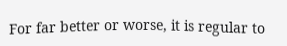For far better or worse, it is regular to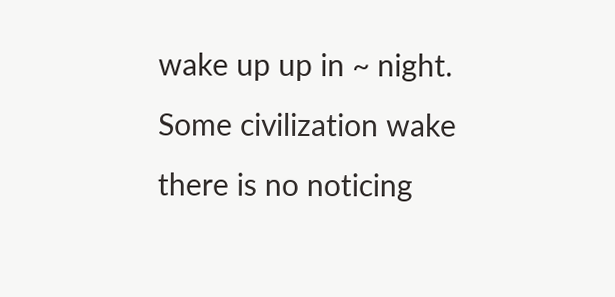wake up up in ~ night. Some civilization wake there is no noticing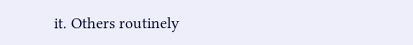it. Others routinely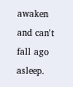awaken and can't fall ago asleep.